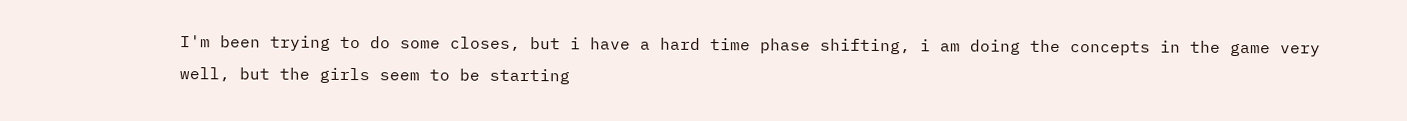I'm been trying to do some closes, but i have a hard time phase shifting, i am doing the concepts in the game very well, but the girls seem to be starting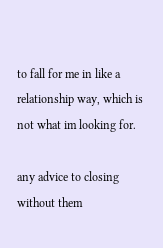to fall for me in like a relationship way, which is not what im looking for.

any advice to closing without them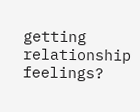getting relationship feelings?